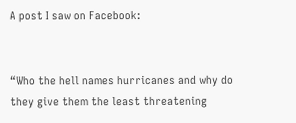A post I saw on Facebook:


“Who the hell names hurricanes and why do they give them the least threatening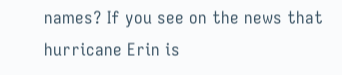names? If you see on the news that hurricane Erin is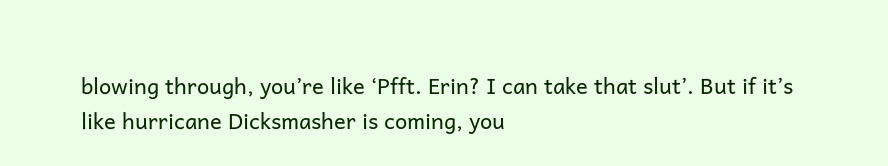blowing through, you’re like ‘Pfft. Erin? I can take that slut’. But if it’s like hurricane Dicksmasher is coming, you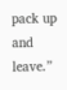pack up and leave.”